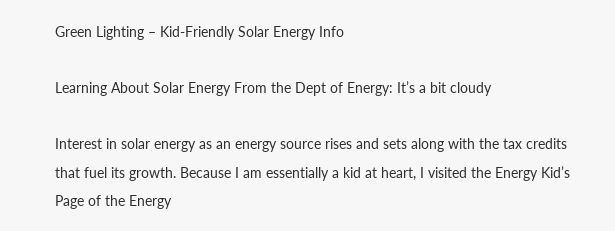Green Lighting – Kid-Friendly Solar Energy Info

Learning About Solar Energy From the Dept of Energy: It’s a bit cloudy

Interest in solar energy as an energy source rises and sets along with the tax credits that fuel its growth. Because I am essentially a kid at heart, I visited the Energy Kid’s Page of the Energy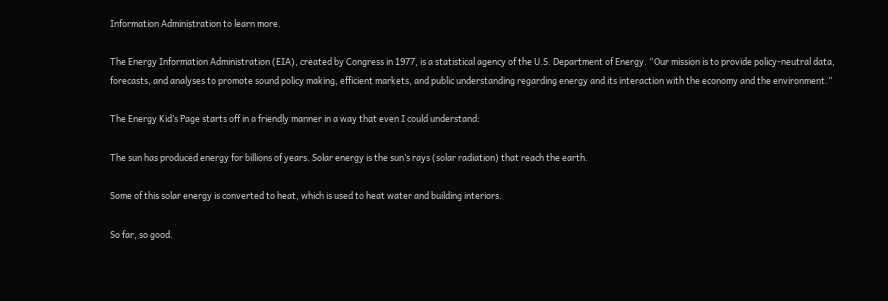Information Administration to learn more.

The Energy Information Administration (EIA), created by Congress in 1977, is a statistical agency of the U.S. Department of Energy. “Our mission is to provide policy-neutral data, forecasts, and analyses to promote sound policy making, efficient markets, and public understanding regarding energy and its interaction with the economy and the environment.”

The Energy Kid’s Page starts off in a friendly manner in a way that even I could understand:

The sun has produced energy for billions of years. Solar energy is the sun’s rays (solar radiation) that reach the earth.

Some of this solar energy is converted to heat, which is used to heat water and building interiors.

So far, so good.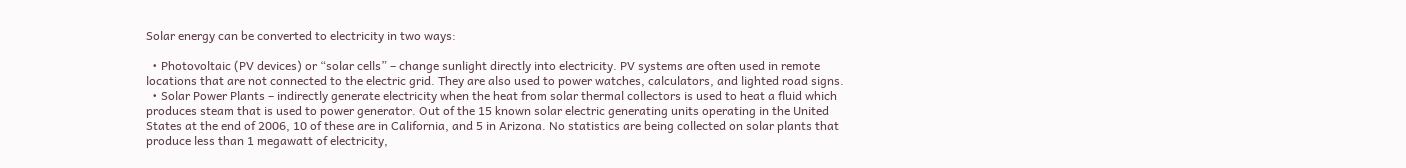Solar energy can be converted to electricity in two ways:

  • Photovoltaic (PV devices) or “solar cells” – change sunlight directly into electricity. PV systems are often used in remote locations that are not connected to the electric grid. They are also used to power watches, calculators, and lighted road signs.
  • Solar Power Plants – indirectly generate electricity when the heat from solar thermal collectors is used to heat a fluid which produces steam that is used to power generator. Out of the 15 known solar electric generating units operating in the United States at the end of 2006, 10 of these are in California, and 5 in Arizona. No statistics are being collected on solar plants that produce less than 1 megawatt of electricity,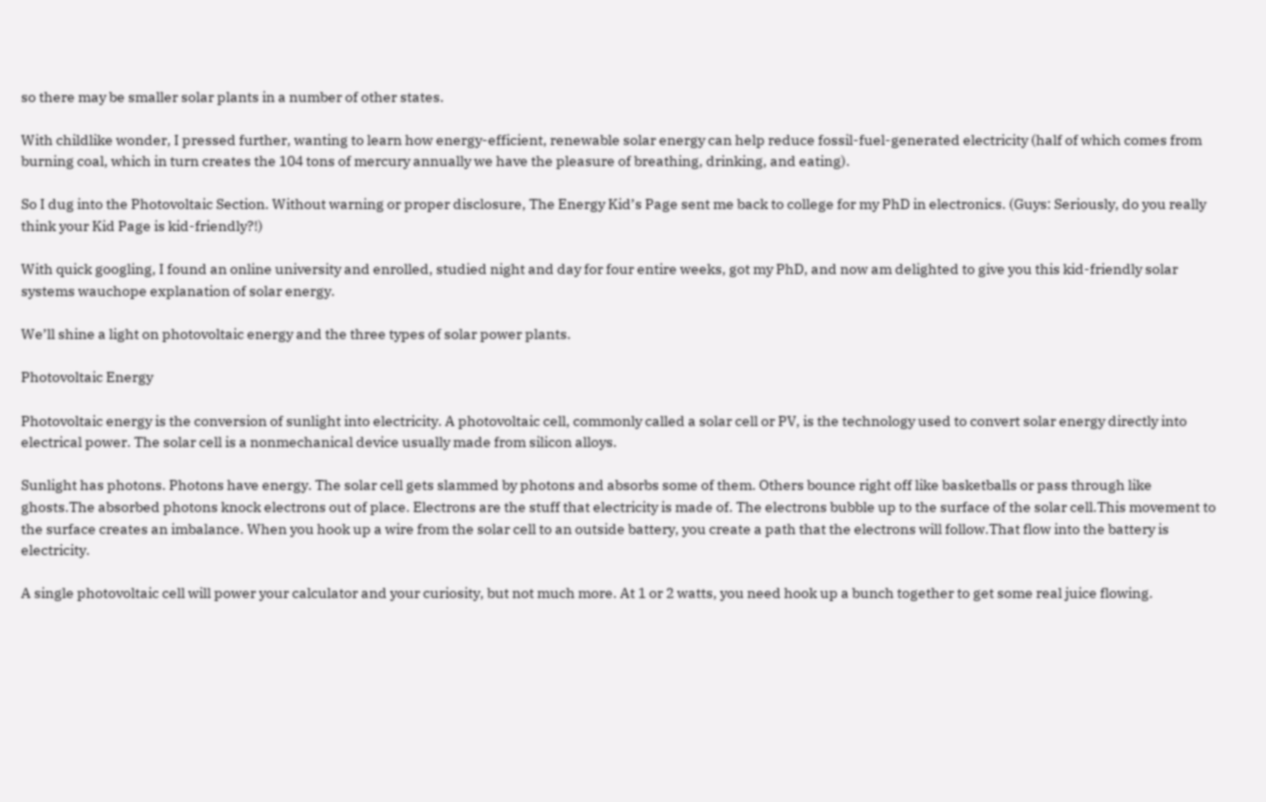so there may be smaller solar plants in a number of other states.

With childlike wonder, I pressed further, wanting to learn how energy-efficient, renewable solar energy can help reduce fossil-fuel-generated electricity (half of which comes from burning coal, which in turn creates the 104 tons of mercury annually we have the pleasure of breathing, drinking, and eating).

So I dug into the Photovoltaic Section. Without warning or proper disclosure, The Energy Kid’s Page sent me back to college for my PhD in electronics. (Guys: Seriously, do you really think your Kid Page is kid-friendly?!)

With quick googling, I found an online university and enrolled, studied night and day for four entire weeks, got my PhD, and now am delighted to give you this kid-friendly solar systems wauchope explanation of solar energy.

We’ll shine a light on photovoltaic energy and the three types of solar power plants.

Photovoltaic Energy

Photovoltaic energy is the conversion of sunlight into electricity. A photovoltaic cell, commonly called a solar cell or PV, is the technology used to convert solar energy directly into electrical power. The solar cell is a nonmechanical device usually made from silicon alloys.

Sunlight has photons. Photons have energy. The solar cell gets slammed by photons and absorbs some of them. Others bounce right off like basketballs or pass through like ghosts.The absorbed photons knock electrons out of place. Electrons are the stuff that electricity is made of. The electrons bubble up to the surface of the solar cell.This movement to the surface creates an imbalance. When you hook up a wire from the solar cell to an outside battery, you create a path that the electrons will follow.That flow into the battery is electricity.

A single photovoltaic cell will power your calculator and your curiosity, but not much more. At 1 or 2 watts, you need hook up a bunch together to get some real juice flowing.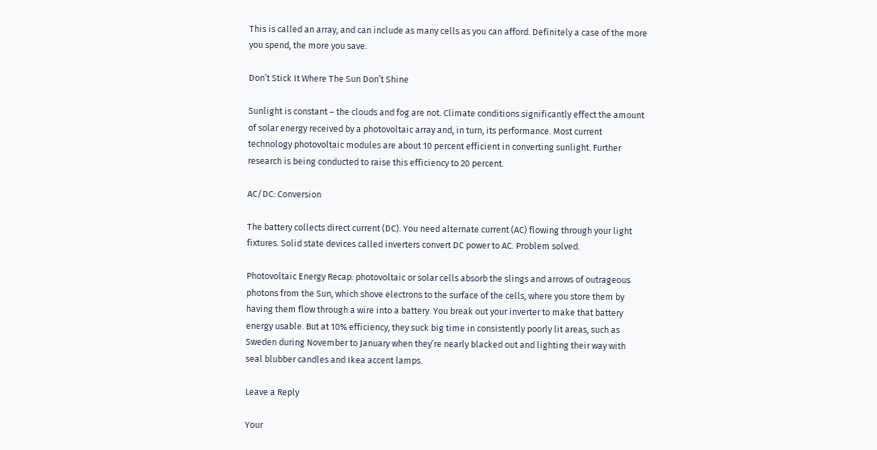This is called an array, and can include as many cells as you can afford. Definitely a case of the more you spend, the more you save.

Don’t Stick It Where The Sun Don’t Shine

Sunlight is constant – the clouds and fog are not. Climate conditions significantly effect the amount of solar energy received by a photovoltaic array and, in turn, its performance. Most current technology photovoltaic modules are about 10 percent efficient in converting sunlight. Further research is being conducted to raise this efficiency to 20 percent.

AC/DC: Conversion

The battery collects direct current (DC). You need alternate current (AC) flowing through your light fixtures. Solid state devices called inverters convert DC power to AC. Problem solved.

Photovoltaic Energy Recap: photovoltaic or solar cells absorb the slings and arrows of outrageous photons from the Sun, which shove electrons to the surface of the cells, where you store them by having them flow through a wire into a battery. You break out your inverter to make that battery energy usable. But at 10% efficiency, they suck big time in consistently poorly lit areas, such as Sweden during November to January when they’re nearly blacked out and lighting their way with seal blubber candles and Ikea accent lamps.

Leave a Reply

Your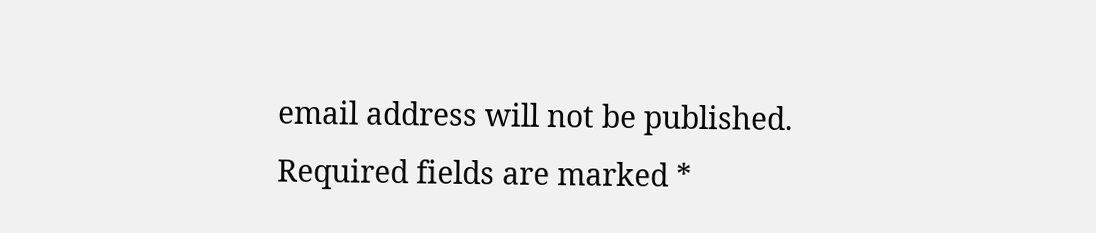email address will not be published. Required fields are marked *